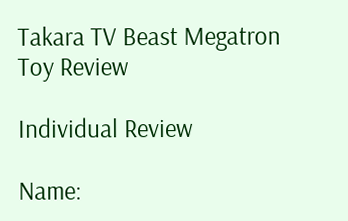Takara TV Beast Megatron Toy Review

Individual Review

Name: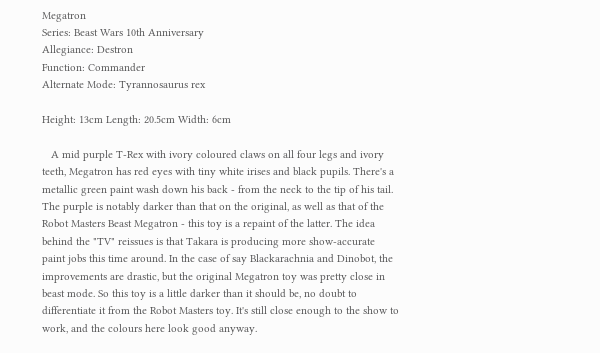Megatron
Series: Beast Wars 10th Anniversary
Allegiance: Destron
Function: Commander
Alternate Mode: Tyrannosaurus rex

Height: 13cm Length: 20.5cm Width: 6cm

   A mid purple T-Rex with ivory coloured claws on all four legs and ivory teeth, Megatron has red eyes with tiny white irises and black pupils. There's a metallic green paint wash down his back - from the neck to the tip of his tail. The purple is notably darker than that on the original, as well as that of the Robot Masters Beast Megatron - this toy is a repaint of the latter. The idea behind the "TV" reissues is that Takara is producing more show-accurate paint jobs this time around. In the case of say Blackarachnia and Dinobot, the improvements are drastic, but the original Megatron toy was pretty close in beast mode. So this toy is a little darker than it should be, no doubt to differentiate it from the Robot Masters toy. It's still close enough to the show to work, and the colours here look good anyway.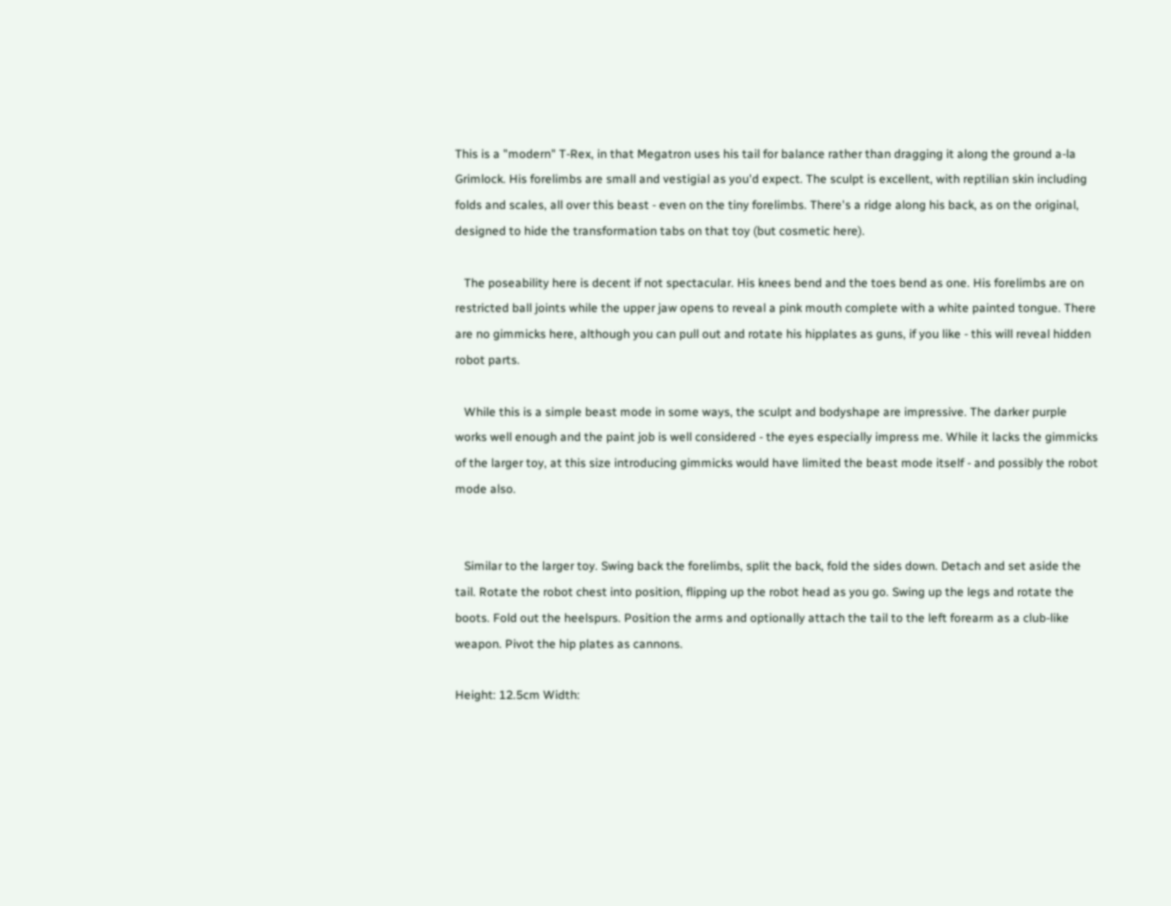This is a "modern" T-Rex, in that Megatron uses his tail for balance rather than dragging it along the ground a-la Grimlock. His forelimbs are small and vestigial as you'd expect. The sculpt is excellent, with reptilian skin including folds and scales, all over this beast - even on the tiny forelimbs. There's a ridge along his back, as on the original, designed to hide the transformation tabs on that toy (but cosmetic here).

   The poseability here is decent if not spectacular. His knees bend and the toes bend as one. His forelimbs are on restricted ball joints while the upper jaw opens to reveal a pink mouth complete with a white painted tongue. There are no gimmicks here, although you can pull out and rotate his hipplates as guns, if you like - this will reveal hidden robot parts.

   While this is a simple beast mode in some ways, the sculpt and bodyshape are impressive. The darker purple works well enough and the paint job is well considered - the eyes especially impress me. While it lacks the gimmicks of the larger toy, at this size introducing gimmicks would have limited the beast mode itself - and possibly the robot mode also.


   Similar to the larger toy. Swing back the forelimbs, split the back, fold the sides down. Detach and set aside the tail. Rotate the robot chest into position, flipping up the robot head as you go. Swing up the legs and rotate the boots. Fold out the heelspurs. Position the arms and optionally attach the tail to the left forearm as a club-like weapon. Pivot the hip plates as cannons.

Height: 12.5cm Width: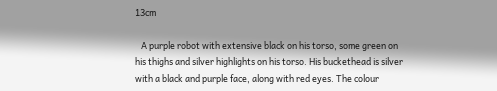13cm

   A purple robot with extensive black on his torso, some green on his thighs and silver highlights on his torso. His buckethead is silver with a black and purple face, along with red eyes. The colour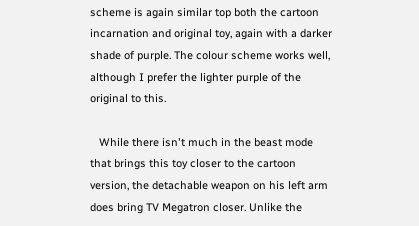scheme is again similar top both the cartoon incarnation and original toy, again with a darker shade of purple. The colour scheme works well, although I prefer the lighter purple of the original to this.

   While there isn't much in the beast mode that brings this toy closer to the cartoon version, the detachable weapon on his left arm does bring TV Megatron closer. Unlike the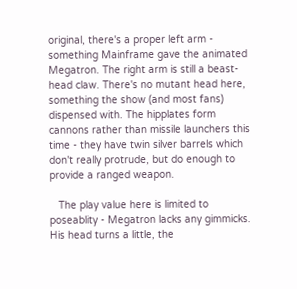original, there's a proper left arm - something Mainframe gave the animated Megatron. The right arm is still a beast-head claw. There's no mutant head here, something the show (and most fans) dispensed with. The hipplates form cannons rather than missile launchers this time - they have twin silver barrels which don't really protrude, but do enough to provide a ranged weapon.

   The play value here is limited to poseablity - Megatron lacks any gimmicks. His head turns a little, the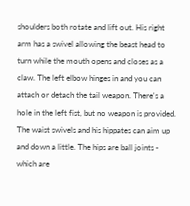shoulders both rotate and lift out. His right arm has a swivel allowing the beast head to turn while the mouth opens and closes as a claw. The left elbow hinges in and you can attach or detach the tail weapon. There's a hole in the left fist, but no weapon is provided. The waist swivels and his hippates can aim up and down a little. The hips are ball joints - which are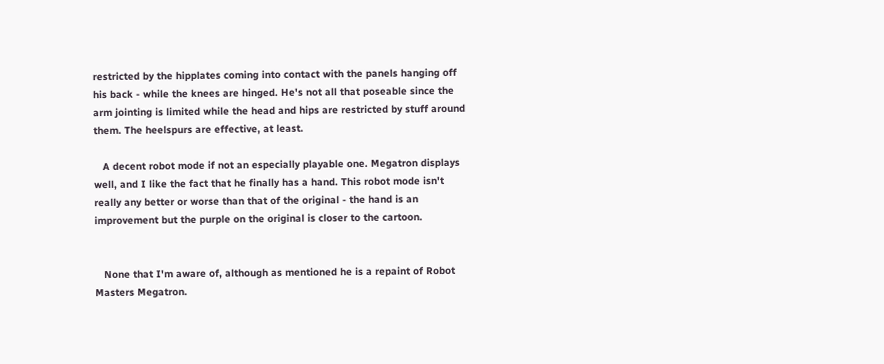restricted by the hipplates coming into contact with the panels hanging off his back - while the knees are hinged. He's not all that poseable since the arm jointing is limited while the head and hips are restricted by stuff around them. The heelspurs are effective, at least.

   A decent robot mode if not an especially playable one. Megatron displays well, and I like the fact that he finally has a hand. This robot mode isn't really any better or worse than that of the original - the hand is an improvement but the purple on the original is closer to the cartoon.


   None that I'm aware of, although as mentioned he is a repaint of Robot Masters Megatron.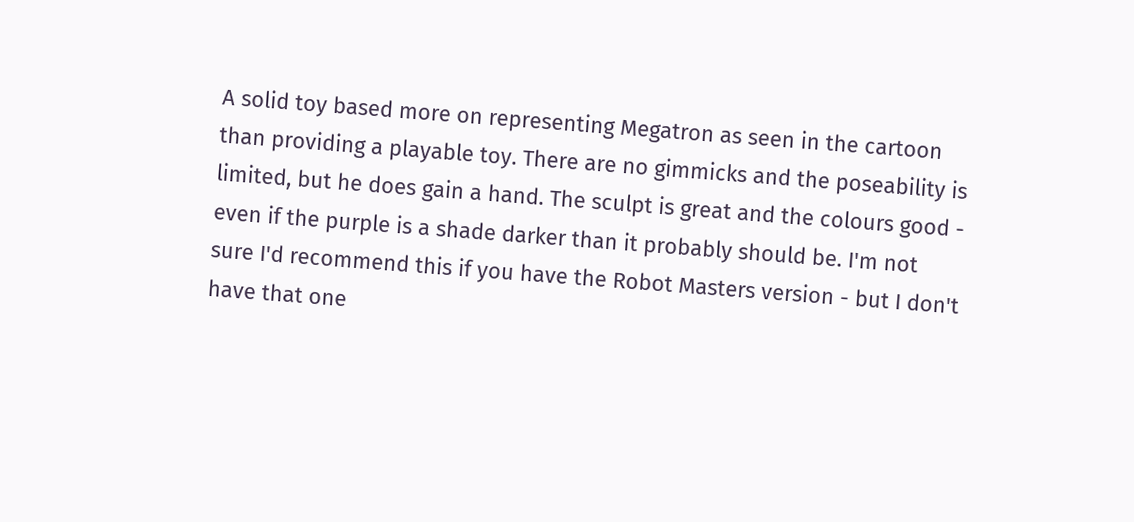A solid toy based more on representing Megatron as seen in the cartoon than providing a playable toy. There are no gimmicks and the poseability is limited, but he does gain a hand. The sculpt is great and the colours good - even if the purple is a shade darker than it probably should be. I'm not sure I'd recommend this if you have the Robot Masters version - but I don't have that one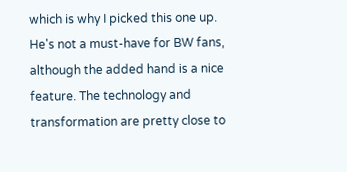which is why I picked this one up. He's not a must-have for BW fans, although the added hand is a nice feature. The technology and transformation are pretty close to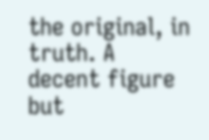the original, in truth. A decent figure but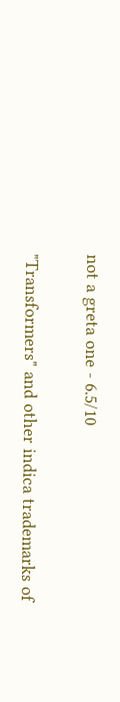not a greta one - 6.5/10

"Transformers" and other indica trademarks of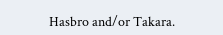Hasbro and/or Takara.